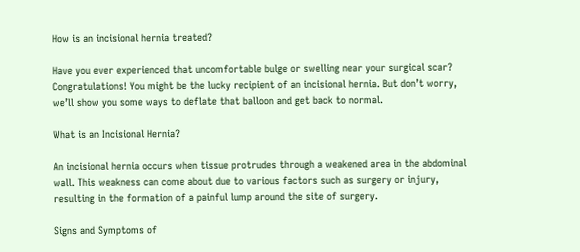How is an incisional hernia treated?

Have you ever experienced that uncomfortable bulge or swelling near your surgical scar? Congratulations! You might be the lucky recipient of an incisional hernia. But don’t worry, we’ll show you some ways to deflate that balloon and get back to normal.

What is an Incisional Hernia?

An incisional hernia occurs when tissue protrudes through a weakened area in the abdominal wall. This weakness can come about due to various factors such as surgery or injury, resulting in the formation of a painful lump around the site of surgery.

Signs and Symptoms of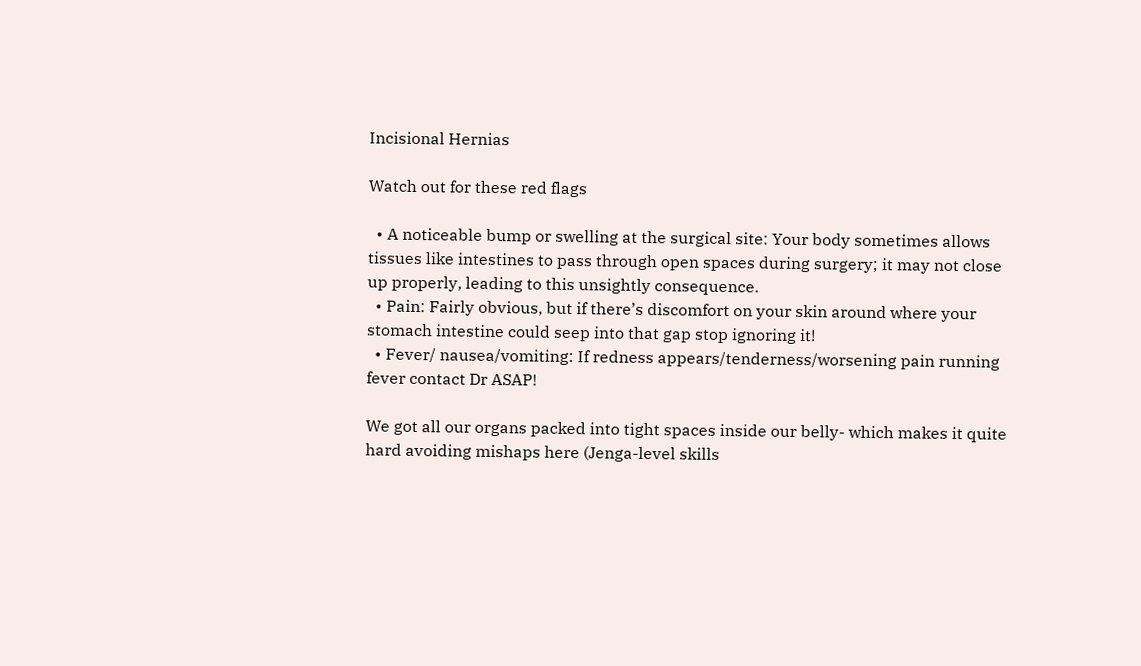Incisional Hernias

Watch out for these red flags

  • A noticeable bump or swelling at the surgical site: Your body sometimes allows tissues like intestines to pass through open spaces during surgery; it may not close up properly, leading to this unsightly consequence.
  • Pain: Fairly obvious, but if there’s discomfort on your skin around where your stomach intestine could seep into that gap stop ignoring it!
  • Fever/ nausea/vomiting: If redness appears/tenderness/worsening pain running fever contact Dr ASAP!

We got all our organs packed into tight spaces inside our belly- which makes it quite hard avoiding mishaps here (Jenga-level skills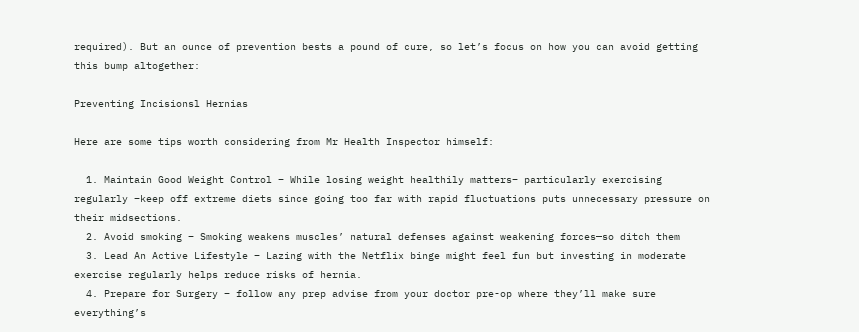required). But an ounce of prevention bests a pound of cure, so let’s focus on how you can avoid getting this bump altogether:

Preventing Incisionsl Hernias

Here are some tips worth considering from Mr Health Inspector himself:

  1. Maintain Good Weight Control – While losing weight healthily matters– particularly exercising regularly –keep off extreme diets since going too far with rapid fluctuations puts unnecessary pressure on their midsections.
  2. Avoid smoking – Smoking weakens muscles’ natural defenses against weakening forces—so ditch them
  3. Lead An Active Lifestyle – Lazing with the Netflix binge might feel fun but investing in moderate exercise regularly helps reduce risks of hernia.
  4. Prepare for Surgery – follow any prep advise from your doctor pre-op where they’ll make sure everything’s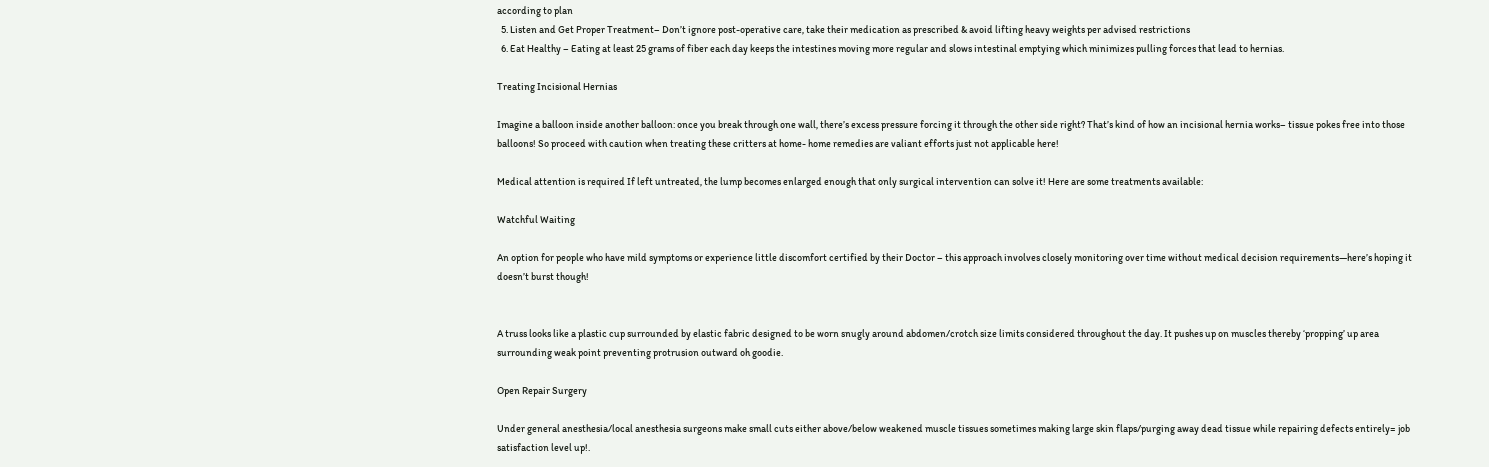according to plan
  5. Listen and Get Proper Treatment– Don’t ignore post-operative care, take their medication as prescribed & avoid lifting heavy weights per advised restrictions
  6. Eat Healthy – Eating at least 25 grams of fiber each day keeps the intestines moving more regular and slows intestinal emptying which minimizes pulling forces that lead to hernias.

Treating Incisional Hernias

Imagine a balloon inside another balloon: once you break through one wall, there’s excess pressure forcing it through the other side right? That’s kind of how an incisional hernia works– tissue pokes free into those balloons! So proceed with caution when treating these critters at home- home remedies are valiant efforts just not applicable here!

Medical attention is required If left untreated, the lump becomes enlarged enough that only surgical intervention can solve it! Here are some treatments available:

Watchful Waiting

An option for people who have mild symptoms or experience little discomfort certified by their Doctor – this approach involves closely monitoring over time without medical decision requirements—here’s hoping it doesn’t burst though!


A truss looks like a plastic cup surrounded by elastic fabric designed to be worn snugly around abdomen/crotch size limits considered throughout the day. It pushes up on muscles thereby ‘propping’ up area surrounding weak point preventing protrusion outward oh goodie.

Open Repair Surgery

Under general anesthesia/local anesthesia surgeons make small cuts either above/below weakened muscle tissues sometimes making large skin flaps/purging away dead tissue while repairing defects entirely= job satisfaction level up!.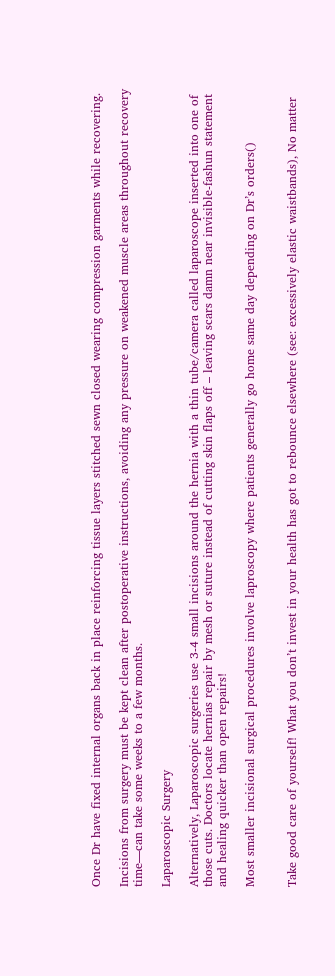Once Dr have fixed internal organs back in place reinforcing tissue layers stitched sewn closed wearing compression garments while recovering.

Incisions from surgery must be kept clean after postoperative instructions, avoiding any pressure on weakened muscle areas throughout recovery time—can take some weeks to a few months.

Laparoscopic Surgery

Alternatively, Laparoscopic surgeries use 3-4 small incisions around the hernia with a thin tube/camera called laparoscope inserted into one of those cuts. Doctors locate hernias repair by mesh or suture instead of cutting skin flaps off – leaving scars damn near invisible-fashun statement and healing quicker than open repairs!

Most smaller incisional surgical procedures involve laproscopy where patients generally go home same day depending on Dr’s orders()


Take good care of yourself! What you don’t invest in your health has got to rebounce elsewhere (see: excessively elastic waistbands), No matter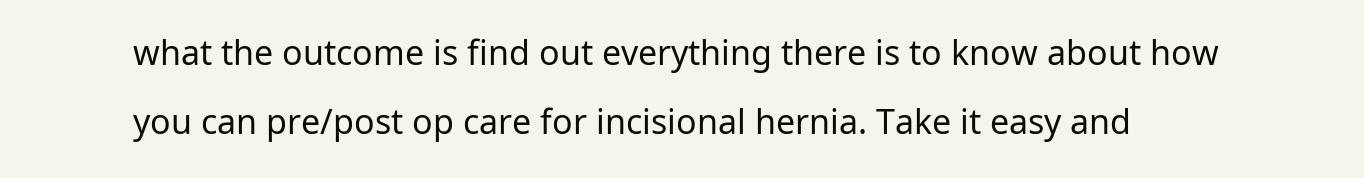what the outcome is find out everything there is to know about how you can pre/post op care for incisional hernia. Take it easy and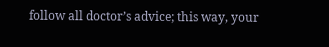follow all doctor’s advice; this way, your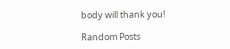body will thank you!

Random Posts